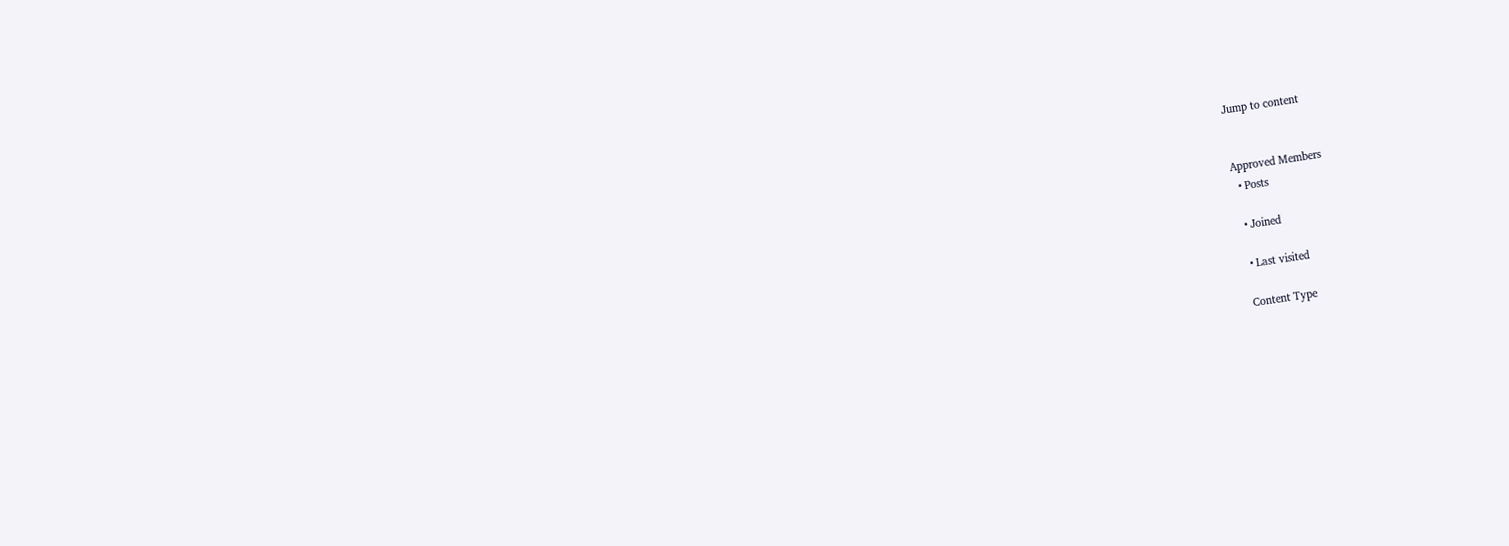Jump to content


Approved Members
  • Posts

  • Joined

  • Last visited

 Content Type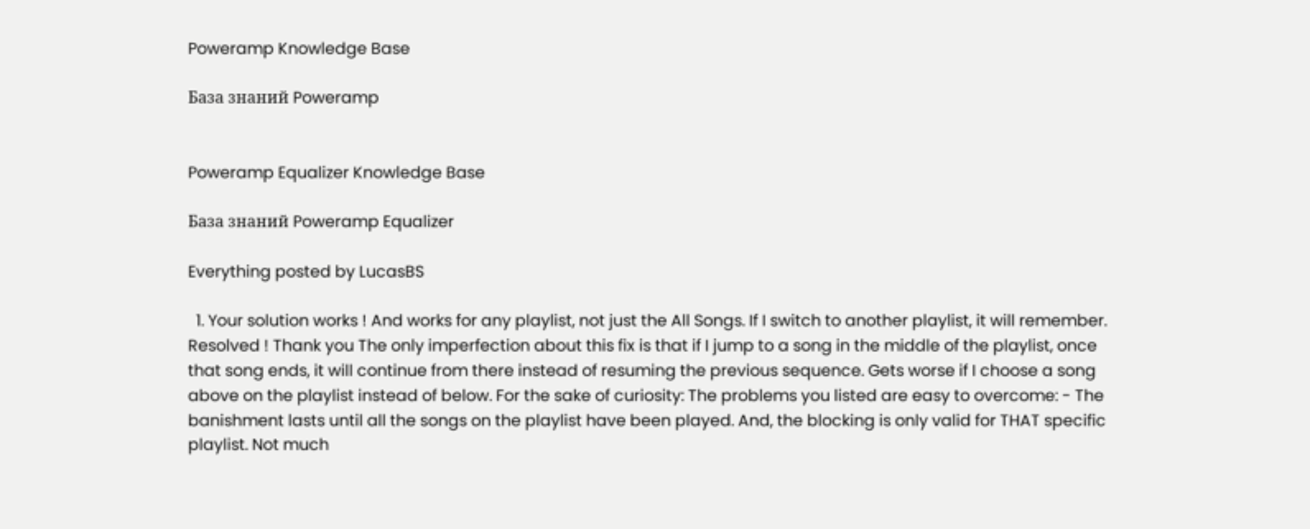Poweramp Knowledge Base

База знаний Poweramp


Poweramp Equalizer Knowledge Base

База знаний Poweramp Equalizer

Everything posted by LucasBS

  1. Your solution works ! And works for any playlist, not just the All Songs. If I switch to another playlist, it will remember. Resolved ! Thank you The only imperfection about this fix is that if I jump to a song in the middle of the playlist, once that song ends, it will continue from there instead of resuming the previous sequence. Gets worse if I choose a song above on the playlist instead of below. For the sake of curiosity: The problems you listed are easy to overcome: - The banishment lasts until all the songs on the playlist have been played. And, the blocking is only valid for THAT specific playlist. Not much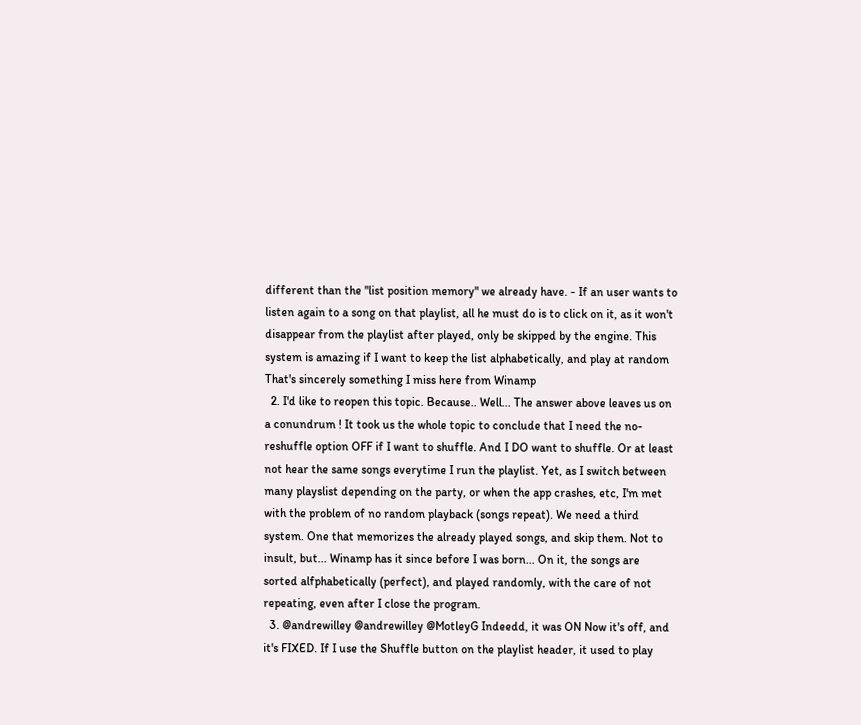different than the "list position memory" we already have. - If an user wants to listen again to a song on that playlist, all he must do is to click on it, as it won't disappear from the playlist after played, only be skipped by the engine. This system is amazing if I want to keep the list alphabetically, and play at random That's sincerely something I miss here from Winamp
  2. I'd like to reopen this topic. Because.. Well... The answer above leaves us on a conundrum ! It took us the whole topic to conclude that I need the no-reshuffle option OFF if I want to shuffle. And I DO want to shuffle. Or at least not hear the same songs everytime I run the playlist. Yet, as I switch between many playslist depending on the party, or when the app crashes, etc, I'm met with the problem of no random playback (songs repeat). We need a third system. One that memorizes the already played songs, and skip them. Not to insult, but... Winamp has it since before I was born... On it, the songs are sorted alfphabetically (perfect), and played randomly, with the care of not repeating, even after I close the program.
  3. @andrewilley @andrewilley @MotleyG Indeedd, it was ON Now it's off, and it's FIXED. If I use the Shuffle button on the playlist header, it used to play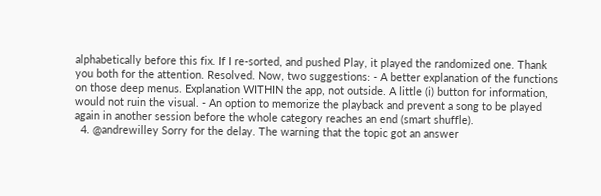alphabetically before this fix. If I re-sorted, and pushed Play, it played the randomized one. Thank you both for the attention. Resolved. Now, two suggestions: - A better explanation of the functions on those deep menus. Explanation WITHIN the app, not outside. A little (i) button for information, would not ruin the visual. - An option to memorize the playback and prevent a song to be played again in another session before the whole category reaches an end (smart shuffle).
  4. @andrewilley Sorry for the delay. The warning that the topic got an answer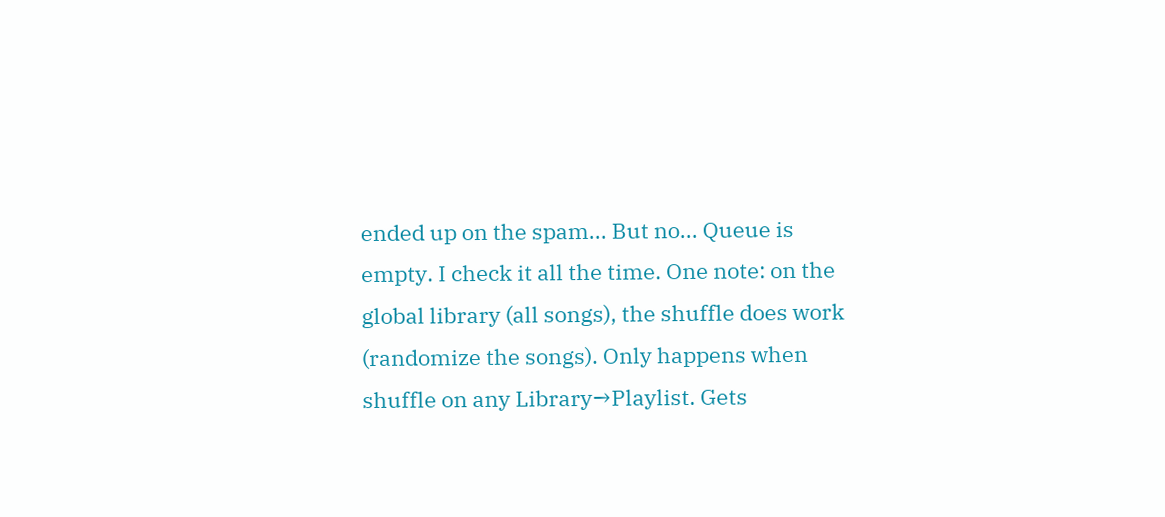ended up on the spam... But no... Queue is empty. I check it all the time. One note: on the global library (all songs), the shuffle does work (randomize the songs). Only happens when shuffle on any Library→Playlist. Gets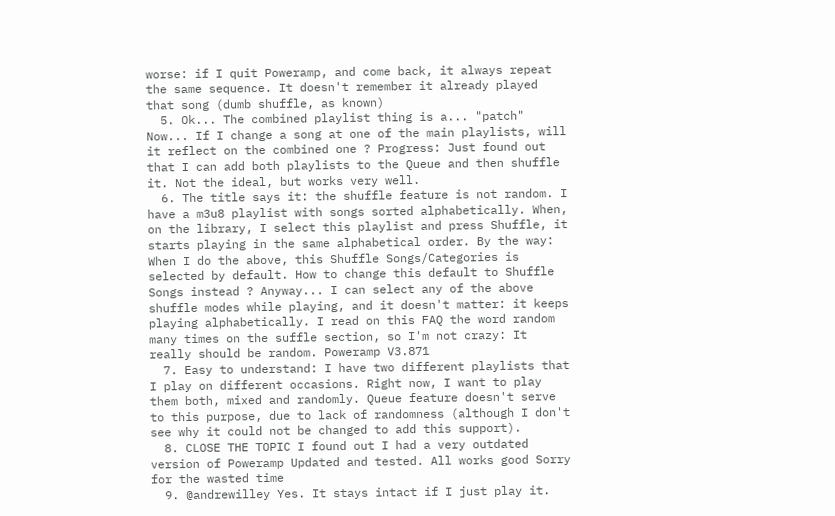worse: if I quit Poweramp, and come back, it always repeat the same sequence. It doesn't remember it already played that song (dumb shuffle, as known)
  5. Ok... The combined playlist thing is a... "patch" Now... If I change a song at one of the main playlists, will it reflect on the combined one ? Progress: Just found out that I can add both playlists to the Queue and then shuffle it. Not the ideal, but works very well.
  6. The title says it: the shuffle feature is not random. I have a m3u8 playlist with songs sorted alphabetically. When, on the library, I select this playlist and press Shuffle, it starts playing in the same alphabetical order. By the way: When I do the above, this Shuffle Songs/Categories is selected by default. How to change this default to Shuffle Songs instead ? Anyway... I can select any of the above shuffle modes while playing, and it doesn't matter: it keeps playing alphabetically. I read on this FAQ the word random many times on the suffle section, so I'm not crazy: It really should be random. Poweramp V3.871
  7. Easy to understand: I have two different playlists that I play on different occasions. Right now, I want to play them both, mixed and randomly. Queue feature doesn't serve to this purpose, due to lack of randomness (although I don't see why it could not be changed to add this support).
  8. CLOSE THE TOPIC I found out I had a very outdated version of Poweramp Updated and tested. All works good Sorry for the wasted time
  9. @andrewilley Yes. It stays intact if I just play it.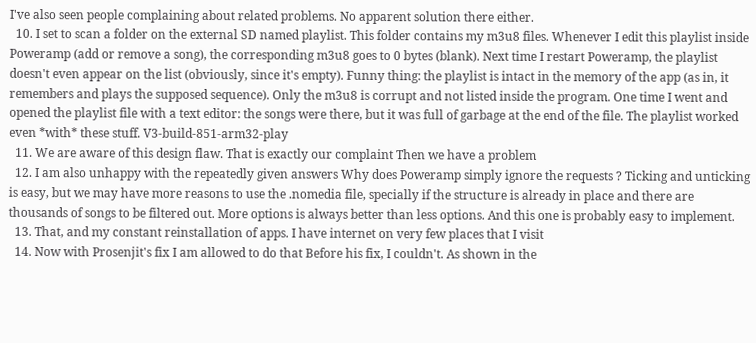I've also seen people complaining about related problems. No apparent solution there either.
  10. I set to scan a folder on the external SD named playlist. This folder contains my m3u8 files. Whenever I edit this playlist inside Poweramp (add or remove a song), the corresponding m3u8 goes to 0 bytes (blank). Next time I restart Poweramp, the playlist doesn't even appear on the list (obviously, since it's empty). Funny thing: the playlist is intact in the memory of the app (as in, it remembers and plays the supposed sequence). Only the m3u8 is corrupt and not listed inside the program. One time I went and opened the playlist file with a text editor: the songs were there, but it was full of garbage at the end of the file. The playlist worked even *with* these stuff. V3-build-851-arm32-play
  11. We are aware of this design flaw. That is exactly our complaint Then we have a problem
  12. I am also unhappy with the repeatedly given answers Why does Poweramp simply ignore the requests ? Ticking and unticking is easy, but we may have more reasons to use the .nomedia file, specially if the structure is already in place and there are thousands of songs to be filtered out. More options is always better than less options. And this one is probably easy to implement.
  13. That, and my constant reinstallation of apps. I have internet on very few places that I visit
  14. Now with Prosenjit's fix I am allowed to do that Before his fix, I couldn't. As shown in the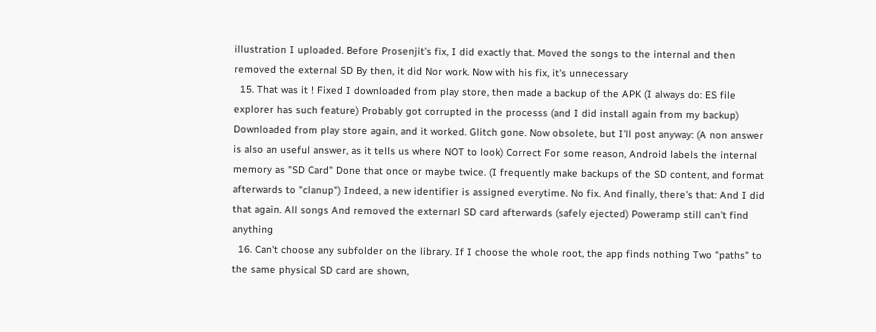illustration I uploaded. Before Prosenjit's fix, I did exactly that. Moved the songs to the internal and then removed the external SD By then, it did Nor work. Now with his fix, it's unnecessary
  15. That was it ! Fixed I downloaded from play store, then made a backup of the APK (I always do: ES file explorer has such feature) Probably got corrupted in the processs (and I did install again from my backup) Downloaded from play store again, and it worked. Glitch gone. Now obsolete, but I'll post anyway: (A non answer is also an useful answer, as it tells us where NOT to look) Correct For some reason, Android labels the internal memory as "SD Card" Done that once or maybe twice. (I frequently make backups of the SD content, and format afterwards to "clanup") Indeed, a new identifier is assigned everytime. No fix. And finally, there's that: And I did that again. All songs And removed the externarl SD card afterwards (safely ejected) Poweramp still can't find anything
  16. Can't choose any subfolder on the library. If I choose the whole root, the app finds nothing Two "paths" to the same physical SD card are shown,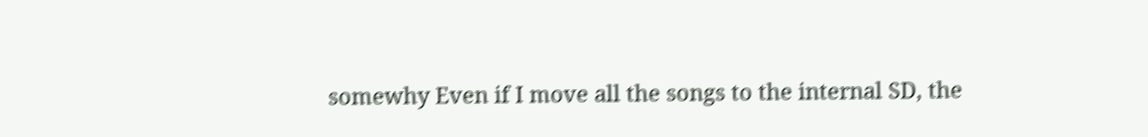somewhy Even if I move all the songs to the internal SD, the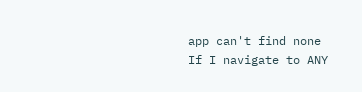app can't find none If I navigate to ANY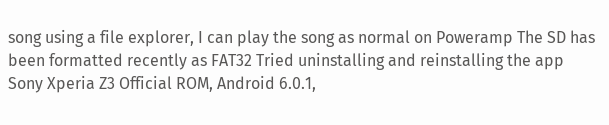song using a file explorer, I can play the song as normal on Poweramp The SD has been formatted recently as FAT32 Tried uninstalling and reinstalling the app Sony Xperia Z3 Official ROM, Android 6.0.1,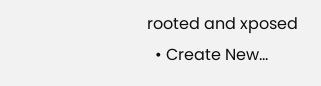rooted and xposed
  • Create New...